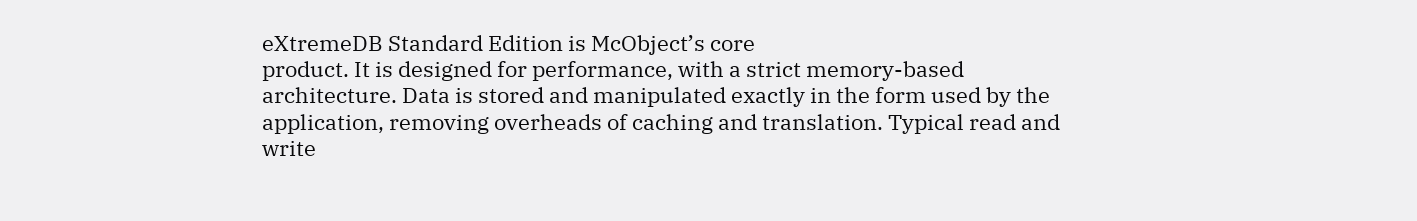eXtremeDB Standard Edition is McObject’s core
product. It is designed for performance, with a strict memory-based
architecture. Data is stored and manipulated exactly in the form used by the
application, removing overheads of caching and translation. Typical read and
write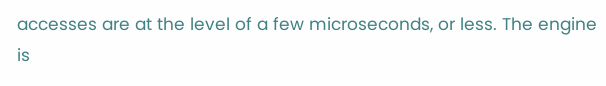accesses are at the level of a few microseconds, or less. The engine is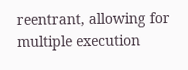reentrant, allowing for multiple execution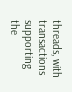threads, with transactions
supporting the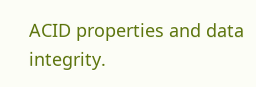ACID properties and data integrity.